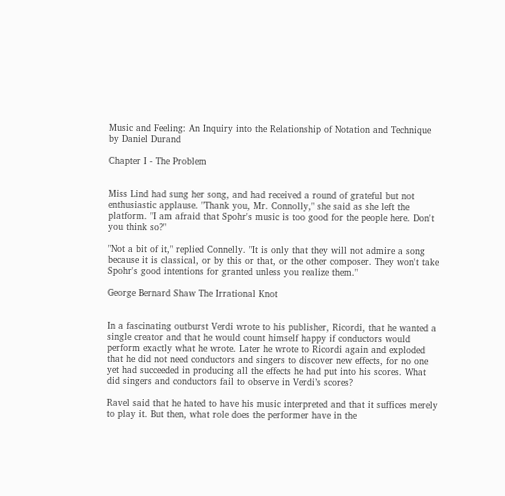Music and Feeling: An Inquiry into the Relationship of Notation and Technique by Daniel Durand

Chapter I - The Problem


Miss Lind had sung her song, and had received a round of grateful but not enthusiastic applause. "Thank you, Mr. Connolly," she said as she left the platform. "I am afraid that Spohr's music is too good for the people here. Don't you think so?"

"Not a bit of it," replied Connelly. "It is only that they will not admire a song because it is classical, or by this or that, or the other composer. They won't take Spohr's good intentions for granted unless you realize them."

George Bernard Shaw The Irrational Knot


In a fascinating outburst Verdi wrote to his publisher, Ricordi, that he wanted a single creator and that he would count himself happy if conductors would perform exactly what he wrote. Later he wrote to Ricordi again and exploded that he did not need conductors and singers to discover new effects, for no one yet had succeeded in producing all the effects he had put into his scores. What did singers and conductors fail to observe in Verdi’s scores?

Ravel said that he hated to have his music interpreted and that it suffices merely to play it. But then, what role does the performer have in the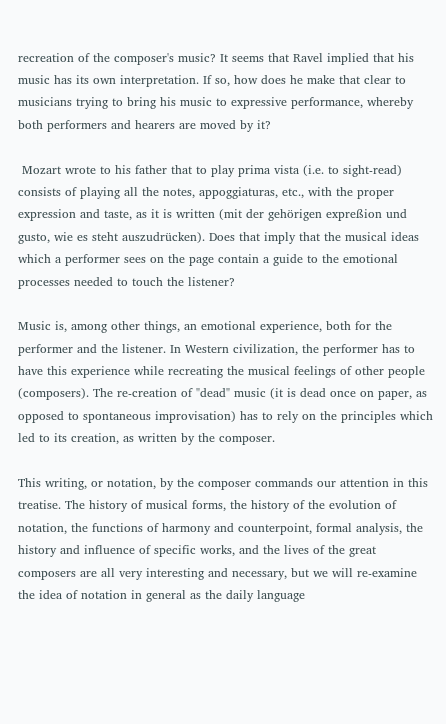recreation of the composer's music? It seems that Ravel implied that his music has its own interpretation. If so, how does he make that clear to musicians trying to bring his music to expressive performance, whereby both performers and hearers are moved by it?

 Mozart wrote to his father that to play prima vista (i.e. to sight-read) consists of playing all the notes, appoggiaturas, etc., with the proper expression and taste, as it is written (mit der gehörigen expreßion und gusto, wie es steht auszudrücken). Does that imply that the musical ideas which a performer sees on the page contain a guide to the emotional processes needed to touch the listener?

Music is, among other things, an emotional experience, both for the performer and the listener. In Western civilization, the performer has to have this experience while recreating the musical feelings of other people (composers). The re-creation of "dead" music (it is dead once on paper, as opposed to spontaneous improvisation) has to rely on the principles which led to its creation, as written by the composer.

This writing, or notation, by the composer commands our attention in this treatise. The history of musical forms, the history of the evolution of notation, the functions of harmony and counterpoint, formal analysis, the history and influence of specific works, and the lives of the great composers are all very interesting and necessary, but we will re-examine the idea of notation in general as the daily language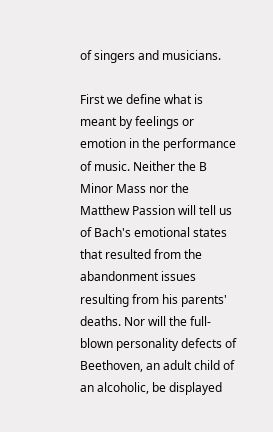of singers and musicians.

First we define what is meant by feelings or emotion in the performance of music. Neither the B Minor Mass nor the Matthew Passion will tell us of Bach's emotional states that resulted from the abandonment issues resulting from his parents' deaths. Nor will the full-blown personality defects of Beethoven, an adult child of an alcoholic, be displayed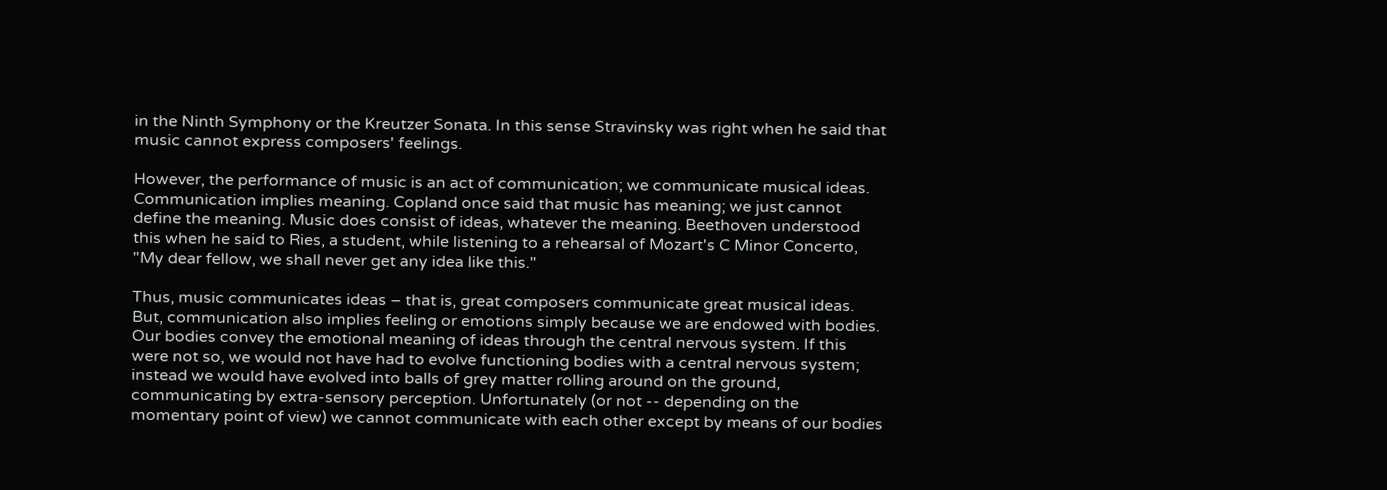in the Ninth Symphony or the Kreutzer Sonata. In this sense Stravinsky was right when he said that music cannot express composers' feelings.

However, the performance of music is an act of communication; we communicate musical ideas. Communication implies meaning. Copland once said that music has meaning; we just cannot define the meaning. Music does consist of ideas, whatever the meaning. Beethoven understood this when he said to Ries, a student, while listening to a rehearsal of Mozart's C Minor Concerto, "My dear fellow, we shall never get any idea like this."

Thus, music communicates ideas – that is, great composers communicate great musical ideas. But, communication also implies feeling or emotions simply because we are endowed with bodies. Our bodies convey the emotional meaning of ideas through the central nervous system. If this were not so, we would not have had to evolve functioning bodies with a central nervous system; instead we would have evolved into balls of grey matter rolling around on the ground, communicating by extra-sensory perception. Unfortunately (or not -- depending on the momentary point of view) we cannot communicate with each other except by means of our bodies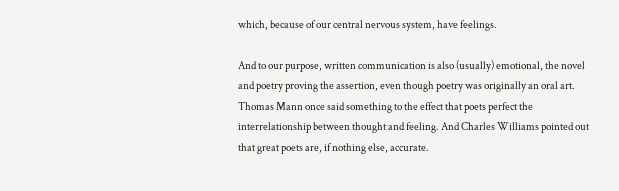which, because of our central nervous system, have feelings.

And to our purpose, written communication is also (usually) emotional, the novel and poetry proving the assertion, even though poetry was originally an oral art. Thomas Mann once said something to the effect that poets perfect the interrelationship between thought and feeling. And Charles Williams pointed out that great poets are, if nothing else, accurate.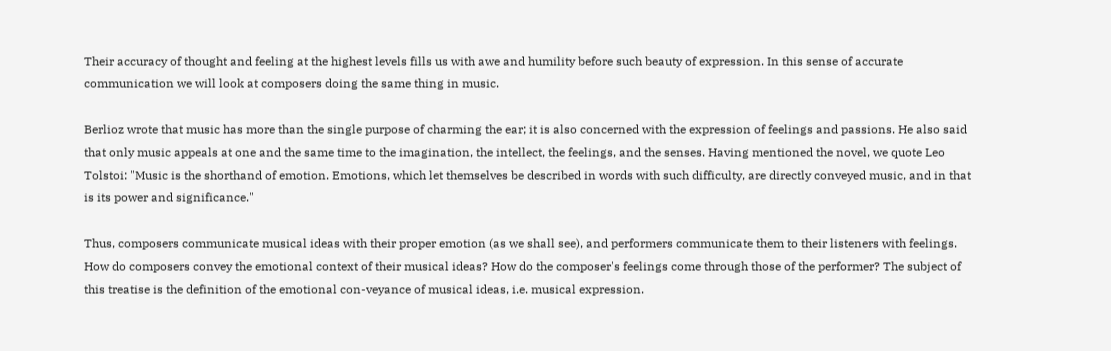Their accuracy of thought and feeling at the highest levels fills us with awe and humility before such beauty of expression. In this sense of accurate communication we will look at composers doing the same thing in music.

Berlioz wrote that music has more than the single purpose of charming the ear; it is also concerned with the expression of feelings and passions. He also said that only music appeals at one and the same time to the imagination, the intellect, the feelings, and the senses. Having mentioned the novel, we quote Leo Tolstoi: "Music is the shorthand of emotion. Emotions, which let themselves be described in words with such difficulty, are directly conveyed music, and in that is its power and significance."

Thus, composers communicate musical ideas with their proper emotion (as we shall see), and performers communicate them to their listeners with feelings. How do composers convey the emotional context of their musical ideas? How do the composer's feelings come through those of the performer? The subject of this treatise is the definition of the emotional con-veyance of musical ideas, i.e. musical expression.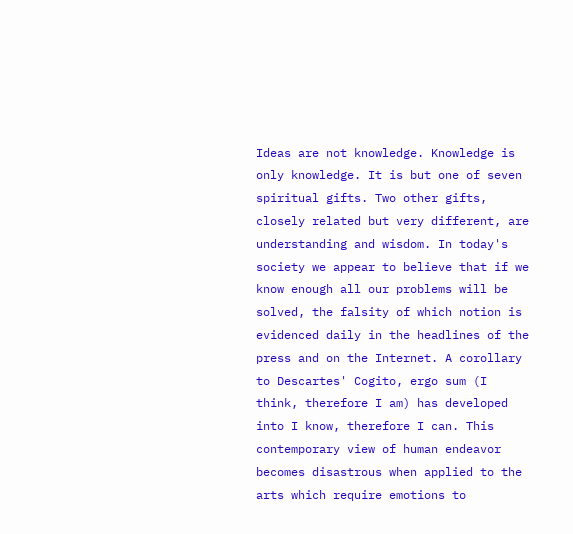Ideas are not knowledge. Knowledge is only knowledge. It is but one of seven spiritual gifts. Two other gifts, closely related but very different, are understanding and wisdom. In today's society we appear to believe that if we know enough all our problems will be solved, the falsity of which notion is evidenced daily in the headlines of the press and on the Internet. A corollary to Descartes' Cogito, ergo sum (I think, therefore I am) has developed into I know, therefore I can. This contemporary view of human endeavor becomes disastrous when applied to the arts which require emotions to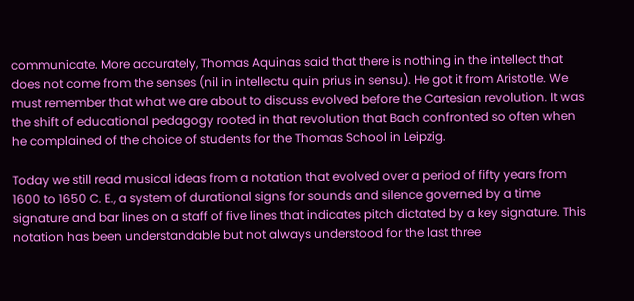communicate. More accurately, Thomas Aquinas said that there is nothing in the intellect that does not come from the senses (nil in intellectu quin prius in sensu). He got it from Aristotle. We must remember that what we are about to discuss evolved before the Cartesian revolution. It was the shift of educational pedagogy rooted in that revolution that Bach confronted so often when he complained of the choice of students for the Thomas School in Leipzig.

Today we still read musical ideas from a notation that evolved over a period of fifty years from 1600 to 1650 C. E., a system of durational signs for sounds and silence governed by a time signature and bar lines on a staff of five lines that indicates pitch dictated by a key signature. This notation has been understandable but not always understood for the last three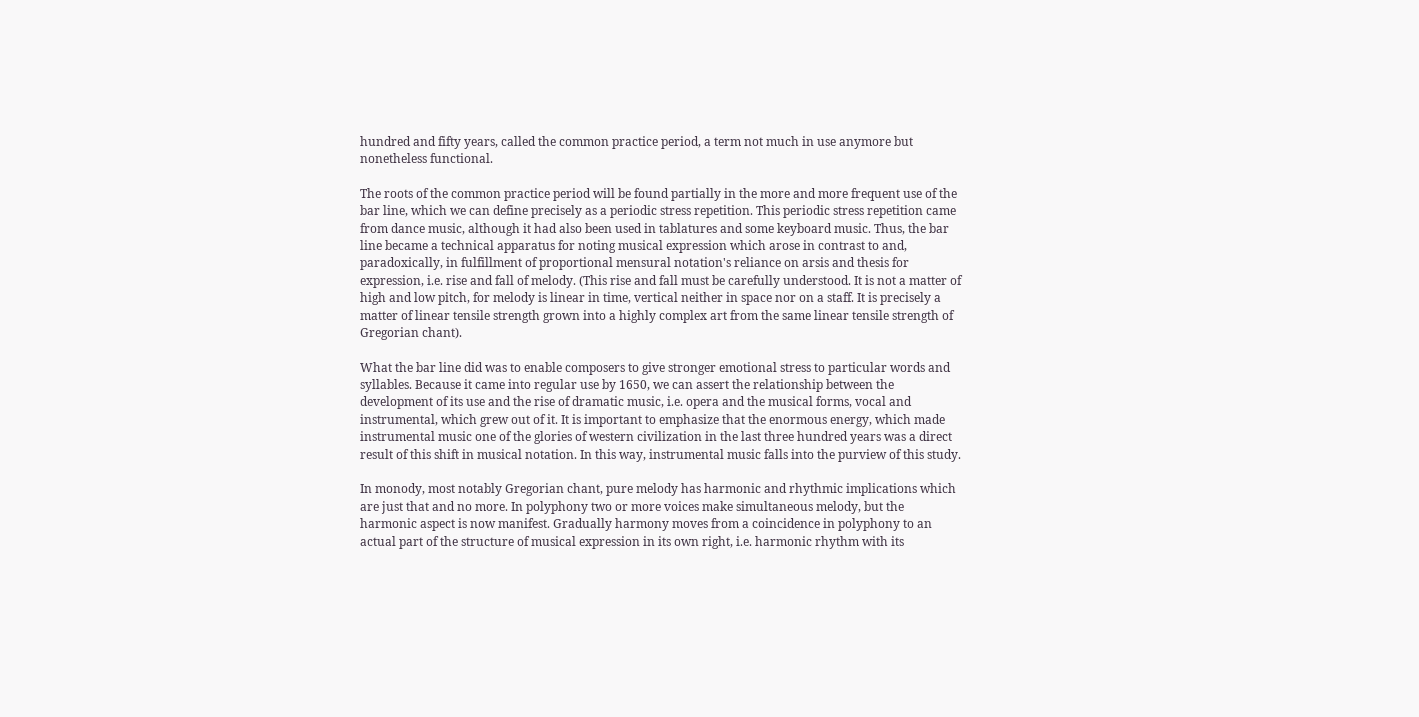hundred and fifty years, called the common practice period, a term not much in use anymore but nonetheless functional.

The roots of the common practice period will be found partially in the more and more frequent use of the bar line, which we can define precisely as a periodic stress repetition. This periodic stress repetition came from dance music, although it had also been used in tablatures and some keyboard music. Thus, the bar line became a technical apparatus for noting musical expression which arose in contrast to and, paradoxically, in fulfillment of proportional mensural notation's reliance on arsis and thesis for expression, i.e. rise and fall of melody. (This rise and fall must be carefully understood. It is not a matter of high and low pitch, for melody is linear in time, vertical neither in space nor on a staff. It is precisely a matter of linear tensile strength grown into a highly complex art from the same linear tensile strength of Gregorian chant).

What the bar line did was to enable composers to give stronger emotional stress to particular words and syllables. Because it came into regular use by 1650, we can assert the relationship between the development of its use and the rise of dramatic music, i.e. opera and the musical forms, vocal and instrumental, which grew out of it. It is important to emphasize that the enormous energy, which made instrumental music one of the glories of western civilization in the last three hundred years was a direct result of this shift in musical notation. In this way, instrumental music falls into the purview of this study.

In monody, most notably Gregorian chant, pure melody has harmonic and rhythmic implications which are just that and no more. In polyphony two or more voices make simultaneous melody, but the harmonic aspect is now manifest. Gradually harmony moves from a coincidence in polyphony to an actual part of the structure of musical expression in its own right, i.e. harmonic rhythm with its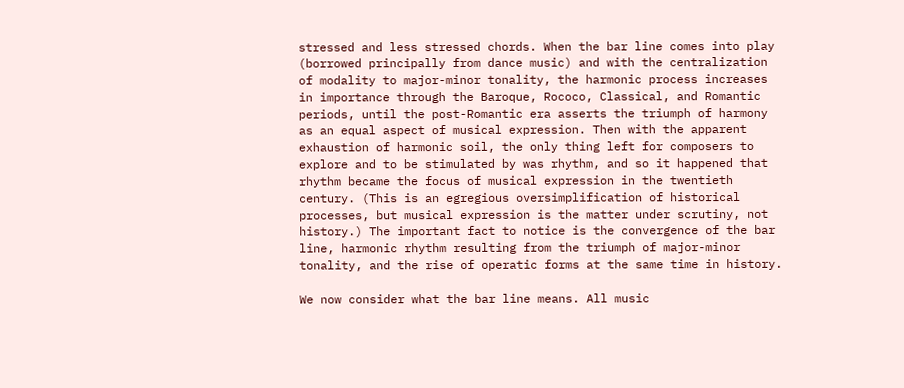stressed and less stressed chords. When the bar line comes into play (borrowed principally from dance music) and with the centralization of modality to major-minor tonality, the harmonic process increases in importance through the Baroque, Rococo, Classical, and Romantic periods, until the post-Romantic era asserts the triumph of harmony as an equal aspect of musical expression. Then with the apparent exhaustion of harmonic soil, the only thing left for composers to explore and to be stimulated by was rhythm, and so it happened that rhythm became the focus of musical expression in the twentieth century. (This is an egregious oversimplification of historical processes, but musical expression is the matter under scrutiny, not history.) The important fact to notice is the convergence of the bar line, harmonic rhythm resulting from the triumph of major-minor tonality, and the rise of operatic forms at the same time in history.

We now consider what the bar line means. All music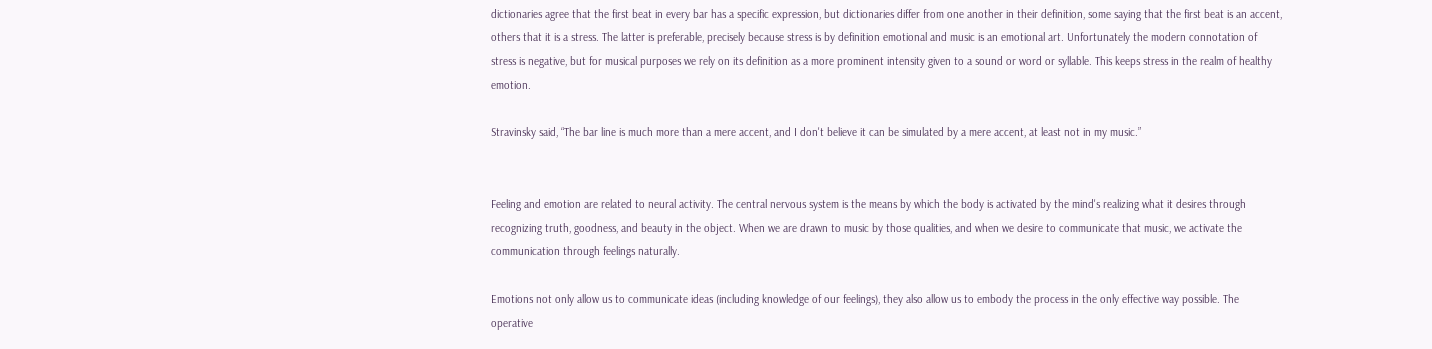dictionaries agree that the first beat in every bar has a specific expression, but dictionaries differ from one another in their definition, some saying that the first beat is an accent, others that it is a stress. The latter is preferable, precisely because stress is by definition emotional and music is an emotional art. Unfortunately the modern connotation of stress is negative, but for musical purposes we rely on its definition as a more prominent intensity given to a sound or word or syllable. This keeps stress in the realm of healthy emotion.

Stravinsky said, “The bar line is much more than a mere accent, and I don't believe it can be simulated by a mere accent, at least not in my music.”


Feeling and emotion are related to neural activity. The central nervous system is the means by which the body is activated by the mind's realizing what it desires through recognizing truth, goodness, and beauty in the object. When we are drawn to music by those qualities, and when we desire to communicate that music, we activate the communication through feelings naturally.

Emotions not only allow us to communicate ideas (including knowledge of our feelings), they also allow us to embody the process in the only effective way possible. The operative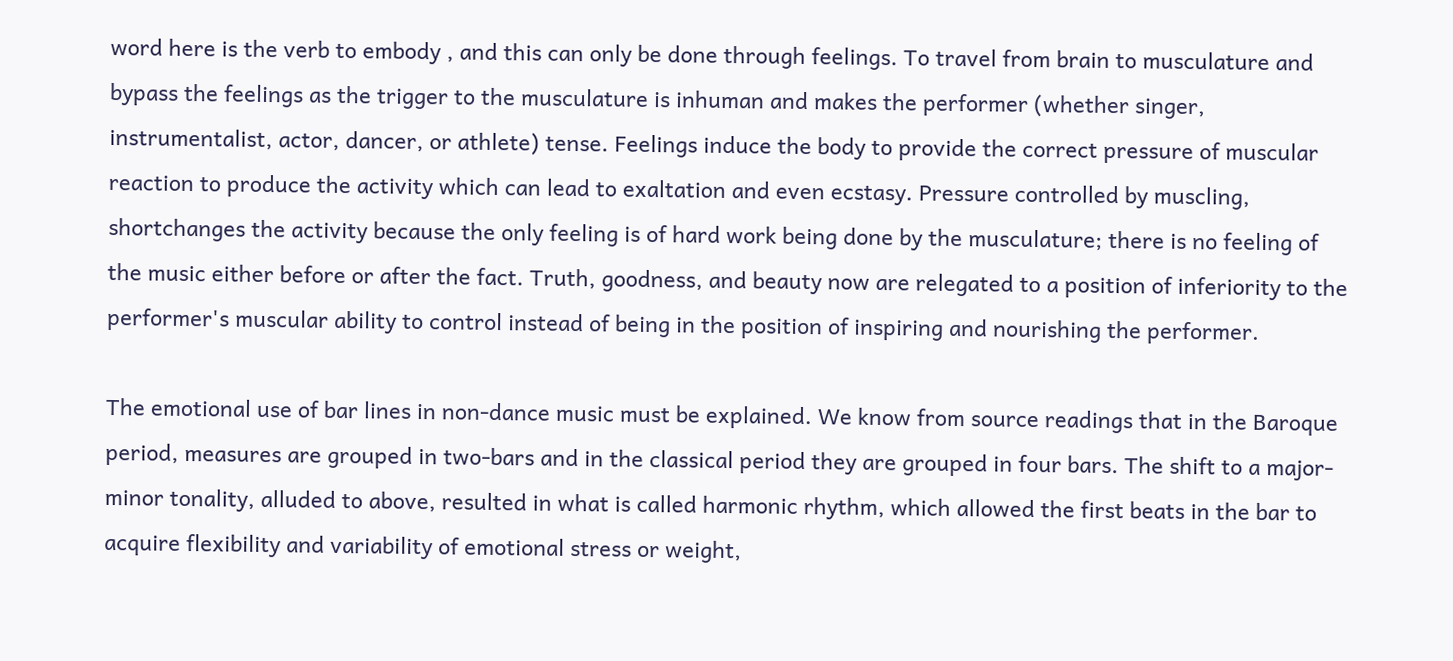word here is the verb to embody , and this can only be done through feelings. To travel from brain to musculature and bypass the feelings as the trigger to the musculature is inhuman and makes the performer (whether singer, instrumentalist, actor, dancer, or athlete) tense. Feelings induce the body to provide the correct pressure of muscular reaction to produce the activity which can lead to exaltation and even ecstasy. Pressure controlled by muscling, shortchanges the activity because the only feeling is of hard work being done by the musculature; there is no feeling of the music either before or after the fact. Truth, goodness, and beauty now are relegated to a position of inferiority to the performer's muscular ability to control instead of being in the position of inspiring and nourishing the performer.

The emotional use of bar lines in non-dance music must be explained. We know from source readings that in the Baroque period, measures are grouped in two-bars and in the classical period they are grouped in four bars. The shift to a major-minor tonality, alluded to above, resulted in what is called harmonic rhythm, which allowed the first beats in the bar to acquire flexibility and variability of emotional stress or weight,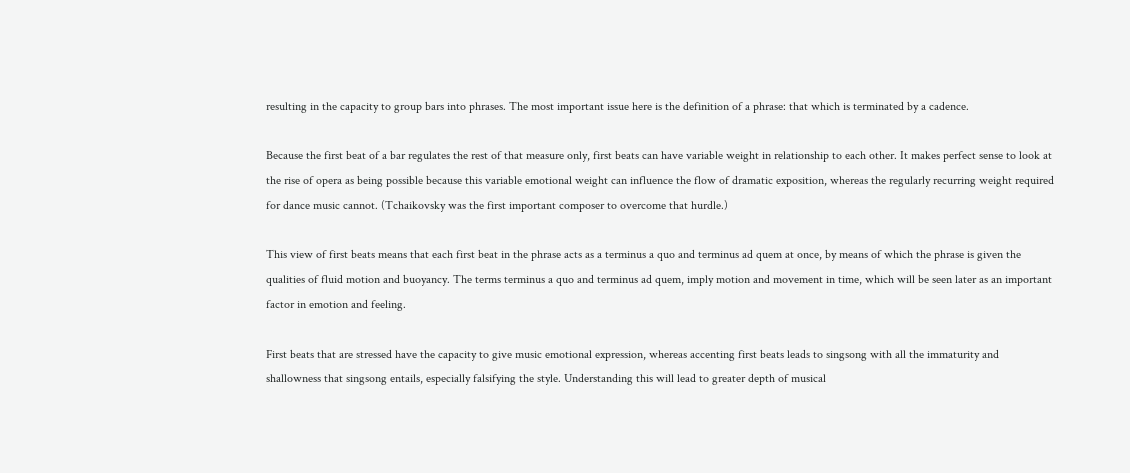resulting in the capacity to group bars into phrases. The most important issue here is the definition of a phrase: that which is terminated by a cadence.

Because the first beat of a bar regulates the rest of that measure only, first beats can have variable weight in relationship to each other. It makes perfect sense to look at the rise of opera as being possible because this variable emotional weight can influence the flow of dramatic exposition, whereas the regularly recurring weight required for dance music cannot. (Tchaikovsky was the first important composer to overcome that hurdle.)

This view of first beats means that each first beat in the phrase acts as a terminus a quo and terminus ad quem at once, by means of which the phrase is given the qualities of fluid motion and buoyancy. The terms terminus a quo and terminus ad quem, imply motion and movement in time, which will be seen later as an important factor in emotion and feeling.

First beats that are stressed have the capacity to give music emotional expression, whereas accenting first beats leads to singsong with all the immaturity and shallowness that singsong entails, especially falsifying the style. Understanding this will lead to greater depth of musical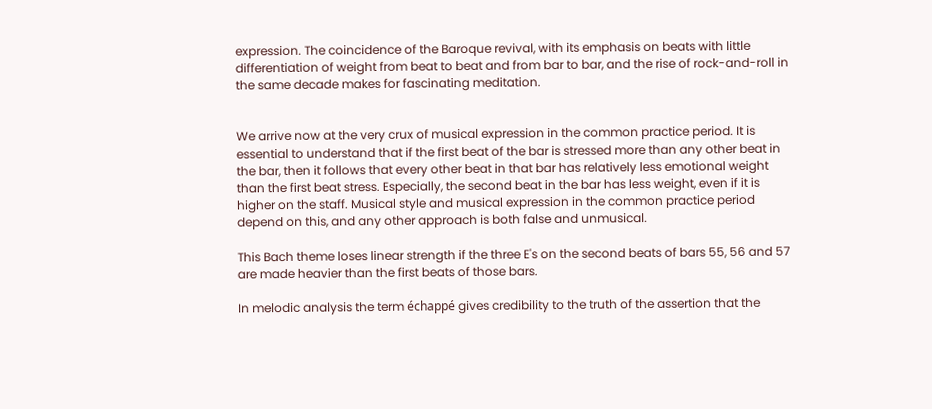expression. The coincidence of the Baroque revival, with its emphasis on beats with little differentiation of weight from beat to beat and from bar to bar, and the rise of rock-and-roll in the same decade makes for fascinating meditation.


We arrive now at the very crux of musical expression in the common practice period. It is essential to understand that if the first beat of the bar is stressed more than any other beat in the bar, then it follows that every other beat in that bar has relatively less emotional weight than the first beat stress. Especially, the second beat in the bar has less weight, even if it is higher on the staff. Musical style and musical expression in the common practice period depend on this, and any other approach is both false and unmusical.

This Bach theme loses linear strength if the three E's on the second beats of bars 55, 56 and 57 are made heavier than the first beats of those bars.

In melodic analysis the term échappé gives credibility to the truth of the assertion that the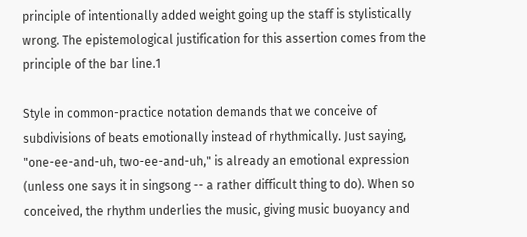principle of intentionally added weight going up the staff is stylistically wrong. The epistemological justification for this assertion comes from the principle of the bar line.1

Style in common-practice notation demands that we conceive of subdivisions of beats emotionally instead of rhythmically. Just saying, "one-ee-and-uh, two-ee-and-uh," is already an emotional expression (unless one says it in singsong -- a rather difficult thing to do). When so conceived, the rhythm underlies the music, giving music buoyancy and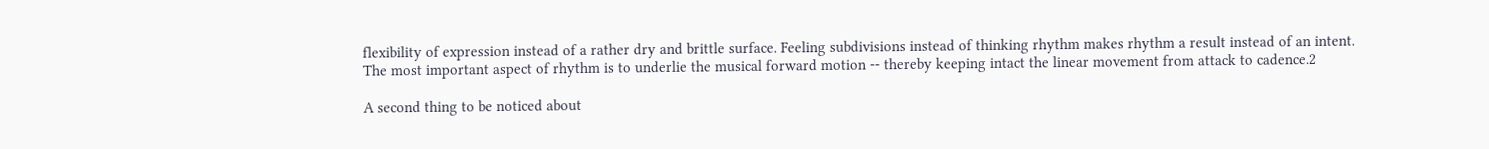flexibility of expression instead of a rather dry and brittle surface. Feeling subdivisions instead of thinking rhythm makes rhythm a result instead of an intent. The most important aspect of rhythm is to underlie the musical forward motion -- thereby keeping intact the linear movement from attack to cadence.2

A second thing to be noticed about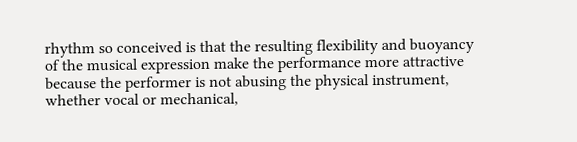rhythm so conceived is that the resulting flexibility and buoyancy of the musical expression make the performance more attractive because the performer is not abusing the physical instrument, whether vocal or mechanical,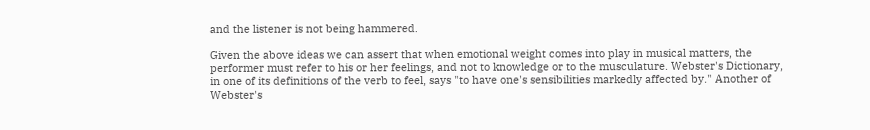and the listener is not being hammered.

Given the above ideas we can assert that when emotional weight comes into play in musical matters, the performer must refer to his or her feelings, and not to knowledge or to the musculature. Webster's Dictionary, in one of its definitions of the verb to feel, says "to have one's sensibilities markedly affected by." Another of Webster's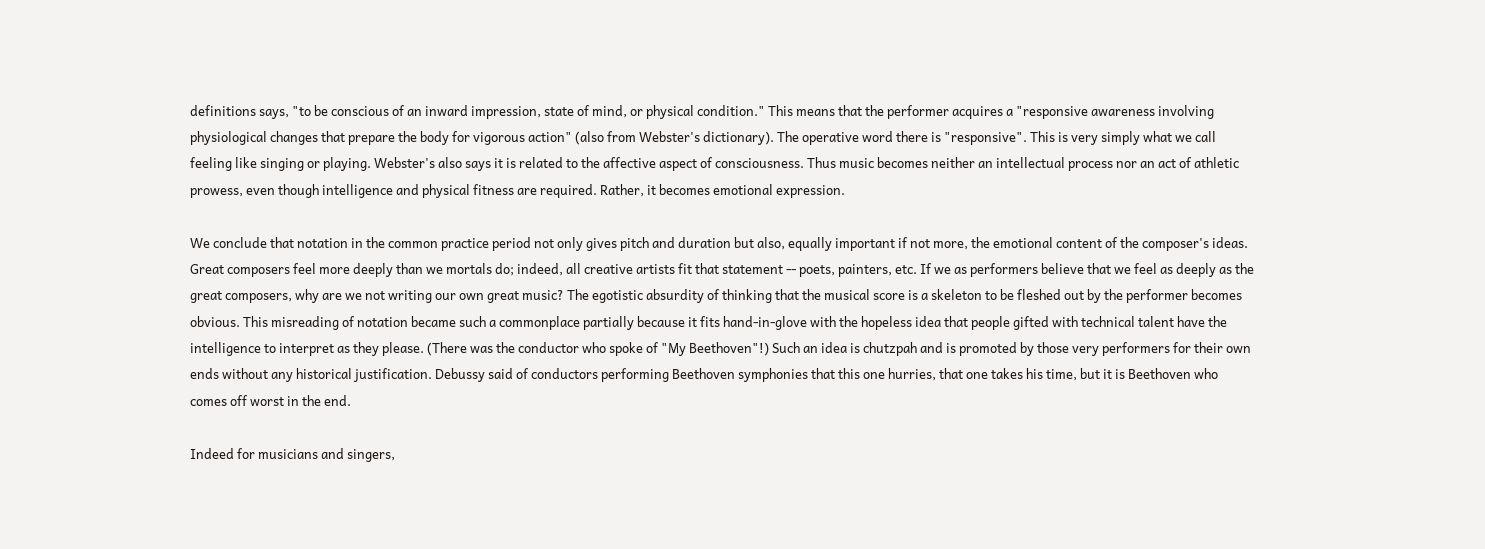definitions says, "to be conscious of an inward impression, state of mind, or physical condition." This means that the performer acquires a "responsive awareness involving physiological changes that prepare the body for vigorous action" (also from Webster's dictionary). The operative word there is "responsive". This is very simply what we call feeling like singing or playing. Webster's also says it is related to the affective aspect of consciousness. Thus music becomes neither an intellectual process nor an act of athletic prowess, even though intelligence and physical fitness are required. Rather, it becomes emotional expression.

We conclude that notation in the common practice period not only gives pitch and duration but also, equally important if not more, the emotional content of the composer's ideas. Great composers feel more deeply than we mortals do; indeed, all creative artists fit that statement -- poets, painters, etc. If we as performers believe that we feel as deeply as the great composers, why are we not writing our own great music? The egotistic absurdity of thinking that the musical score is a skeleton to be fleshed out by the performer becomes obvious. This misreading of notation became such a commonplace partially because it fits hand-in-glove with the hopeless idea that people gifted with technical talent have the intelligence to interpret as they please. (There was the conductor who spoke of "My Beethoven"!) Such an idea is chutzpah and is promoted by those very performers for their own ends without any historical justification. Debussy said of conductors performing Beethoven symphonies that this one hurries, that one takes his time, but it is Beethoven who comes off worst in the end.

Indeed for musicians and singers,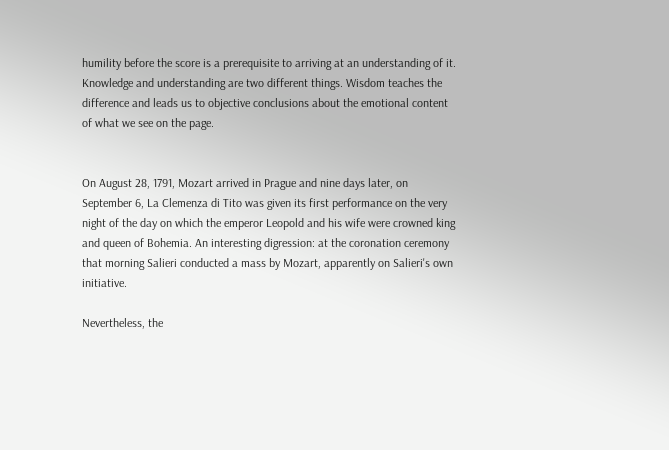humility before the score is a prerequisite to arriving at an understanding of it. Knowledge and understanding are two different things. Wisdom teaches the difference and leads us to objective conclusions about the emotional content of what we see on the page.


On August 28, 1791, Mozart arrived in Prague and nine days later, on September 6, La Clemenza di Tito was given its first performance on the very night of the day on which the emperor Leopold and his wife were crowned king and queen of Bohemia. An interesting digression: at the coronation ceremony that morning Salieri conducted a mass by Mozart, apparently on Salieri's own initiative.

Nevertheless, the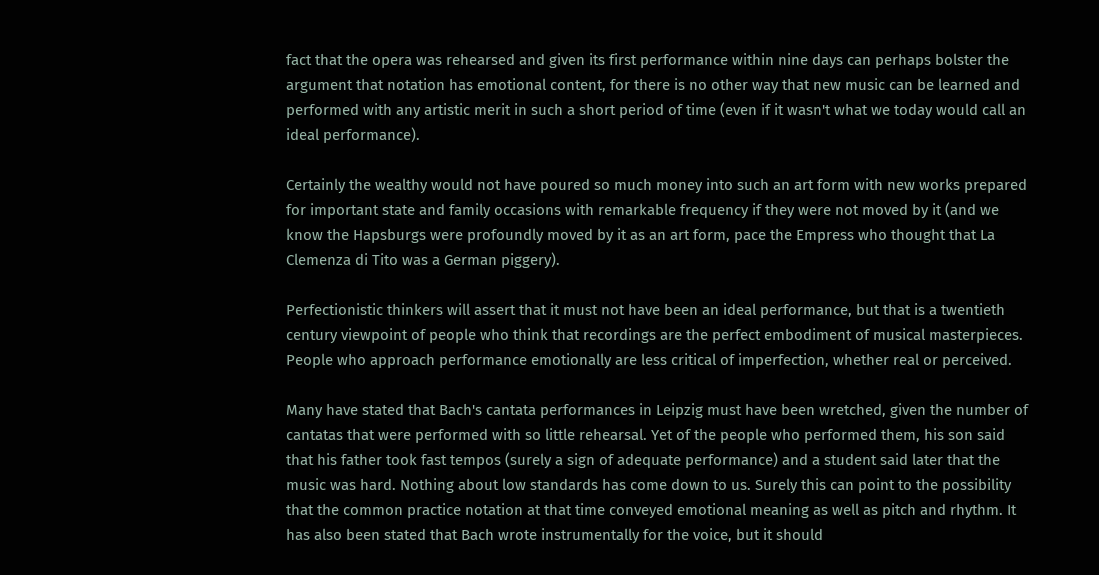fact that the opera was rehearsed and given its first performance within nine days can perhaps bolster the argument that notation has emotional content, for there is no other way that new music can be learned and performed with any artistic merit in such a short period of time (even if it wasn't what we today would call an ideal performance).

Certainly the wealthy would not have poured so much money into such an art form with new works prepared for important state and family occasions with remarkable frequency if they were not moved by it (and we know the Hapsburgs were profoundly moved by it as an art form, pace the Empress who thought that La Clemenza di Tito was a German piggery).

Perfectionistic thinkers will assert that it must not have been an ideal performance, but that is a twentieth century viewpoint of people who think that recordings are the perfect embodiment of musical masterpieces. People who approach performance emotionally are less critical of imperfection, whether real or perceived.

Many have stated that Bach's cantata performances in Leipzig must have been wretched, given the number of cantatas that were performed with so little rehearsal. Yet of the people who performed them, his son said that his father took fast tempos (surely a sign of adequate performance) and a student said later that the music was hard. Nothing about low standards has come down to us. Surely this can point to the possibility that the common practice notation at that time conveyed emotional meaning as well as pitch and rhythm. It has also been stated that Bach wrote instrumentally for the voice, but it should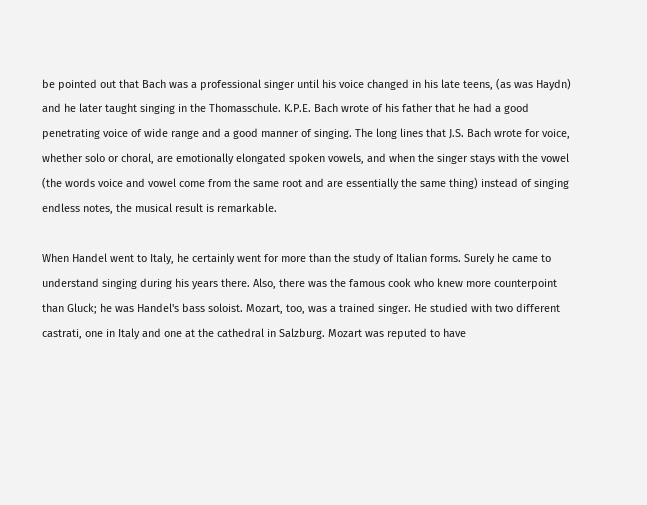be pointed out that Bach was a professional singer until his voice changed in his late teens, (as was Haydn) and he later taught singing in the Thomasschule. K.P.E. Bach wrote of his father that he had a good penetrating voice of wide range and a good manner of singing. The long lines that J.S. Bach wrote for voice, whether solo or choral, are emotionally elongated spoken vowels, and when the singer stays with the vowel (the words voice and vowel come from the same root and are essentially the same thing) instead of singing endless notes, the musical result is remarkable.

When Handel went to Italy, he certainly went for more than the study of Italian forms. Surely he came to understand singing during his years there. Also, there was the famous cook who knew more counterpoint than Gluck; he was Handel's bass soloist. Mozart, too, was a trained singer. He studied with two different castrati, one in Italy and one at the cathedral in Salzburg. Mozart was reputed to have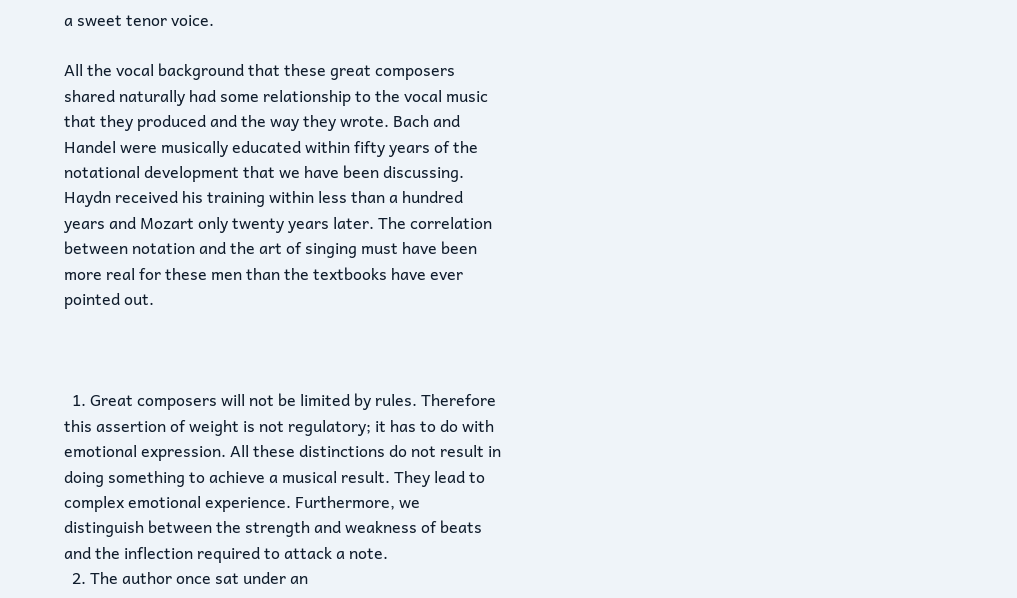a sweet tenor voice.

All the vocal background that these great composers shared naturally had some relationship to the vocal music that they produced and the way they wrote. Bach and Handel were musically educated within fifty years of the notational development that we have been discussing. Haydn received his training within less than a hundred years and Mozart only twenty years later. The correlation between notation and the art of singing must have been more real for these men than the textbooks have ever pointed out.



  1. Great composers will not be limited by rules. Therefore this assertion of weight is not regulatory; it has to do with emotional expression. All these distinctions do not result in doing something to achieve a musical result. They lead to complex emotional experience. Furthermore, we distinguish between the strength and weakness of beats and the inflection required to attack a note.
  2. The author once sat under an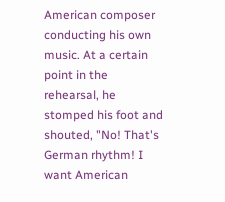American composer conducting his own music. At a certain point in the rehearsal, he stomped his foot and shouted, "No! That's German rhythm! I want American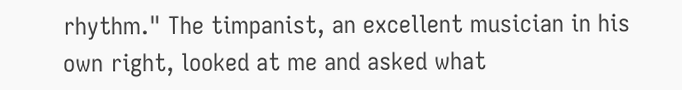rhythm." The timpanist, an excellent musician in his own right, looked at me and asked what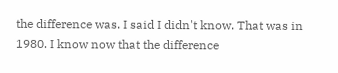the difference was. I said I didn't know. That was in 1980. I know now that the difference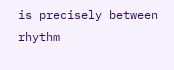is precisely between rhythm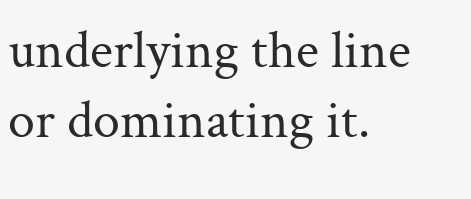underlying the line or dominating it.